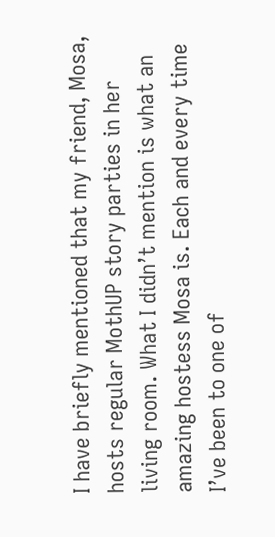I have briefly mentioned that my friend, Mosa, hosts regular MothUP story parties in her living room. What I didn’t mention is what an amazing hostess Mosa is. Each and every time I’ve been to one of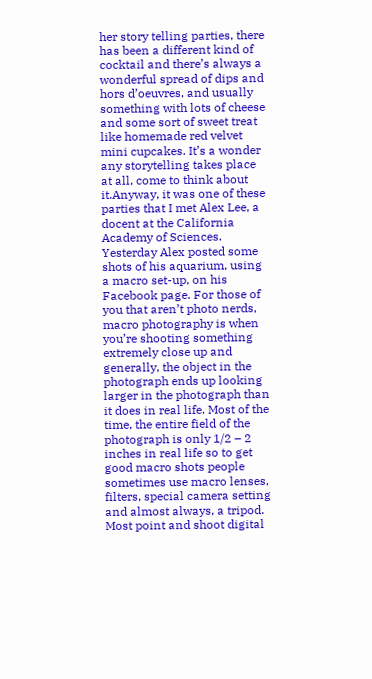her story telling parties, there has been a different kind of cocktail and there’s always a wonderful spread of dips and hors d’oeuvres, and usually something with lots of cheese and some sort of sweet treat like homemade red velvet mini cupcakes. It’s a wonder any storytelling takes place at all, come to think about it.Anyway, it was one of these parties that I met Alex Lee, a docent at the California Academy of Sciences. Yesterday Alex posted some shots of his aquarium, using a macro set-up, on his Facebook page. For those of you that aren’t photo nerds, macro photography is when you’re shooting something extremely close up and generally, the object in the photograph ends up looking larger in the photograph than it does in real life. Most of the time, the entire field of the photograph is only 1/2 – 2 inches in real life so to get good macro shots people sometimes use macro lenses, filters, special camera setting and almost always, a tripod. Most point and shoot digital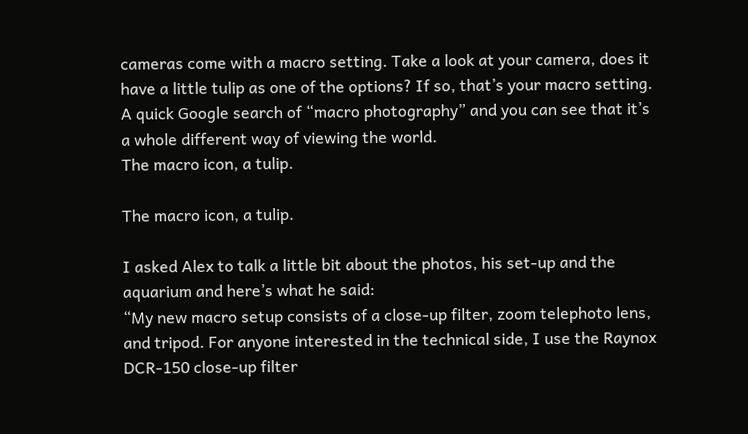cameras come with a macro setting. Take a look at your camera, does it have a little tulip as one of the options? If so, that’s your macro setting. A quick Google search of “macro photography” and you can see that it’s a whole different way of viewing the world.
The macro icon, a tulip.

The macro icon, a tulip.

I asked Alex to talk a little bit about the photos, his set-up and the aquarium and here’s what he said:
“My new macro setup consists of a close-up filter, zoom telephoto lens, and tripod. For anyone interested in the technical side, I use the Raynox DCR-150 close-up filter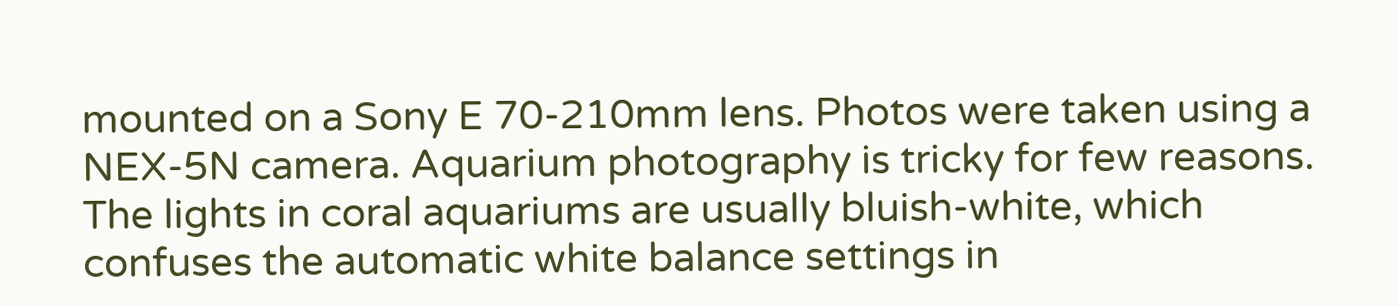mounted on a Sony E 70-210mm lens. Photos were taken using a NEX-5N camera. Aquarium photography is tricky for few reasons. The lights in coral aquariums are usually bluish-white, which confuses the automatic white balance settings in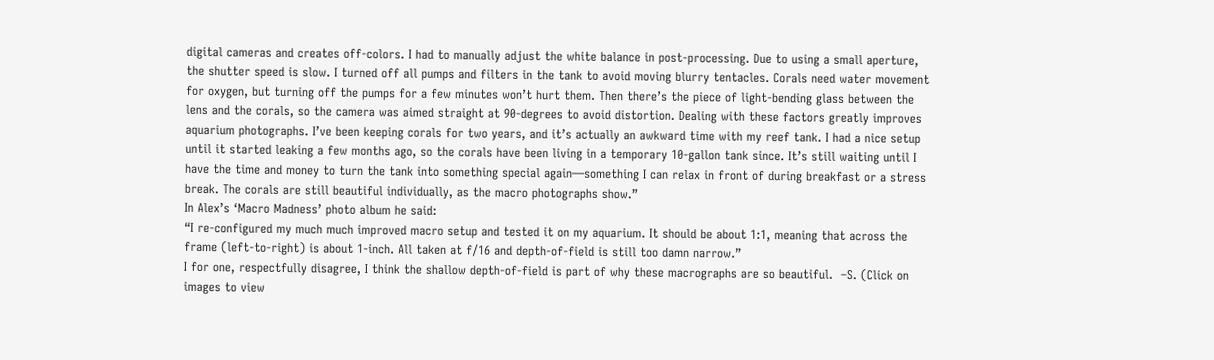digital cameras and creates off-colors. I had to manually adjust the white balance in post-processing. Due to using a small aperture, the shutter speed is slow. I turned off all pumps and filters in the tank to avoid moving blurry tentacles. Corals need water movement for oxygen, but turning off the pumps for a few minutes won’t hurt them. Then there’s the piece of light-bending glass between the lens and the corals, so the camera was aimed straight at 90-degrees to avoid distortion. Dealing with these factors greatly improves aquarium photographs. I’ve been keeping corals for two years, and it’s actually an awkward time with my reef tank. I had a nice setup until it started leaking a few months ago, so the corals have been living in a temporary 10-gallon tank since. It’s still waiting until I have the time and money to turn the tank into something special again—something I can relax in front of during breakfast or a stress break. The corals are still beautiful individually, as the macro photographs show.”
In Alex’s ‘Macro Madness’ photo album he said:
“I re-configured my much much improved macro setup and tested it on my aquarium. It should be about 1:1, meaning that across the frame (left-to-right) is about 1-inch. All taken at f/16 and depth-of-field is still too damn narrow.”
I for one, respectfully disagree, I think the shallow depth-of-field is part of why these macrographs are so beautiful.  –S. (Click on images to view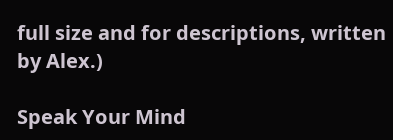full size and for descriptions, written by Alex.)

Speak Your Mind